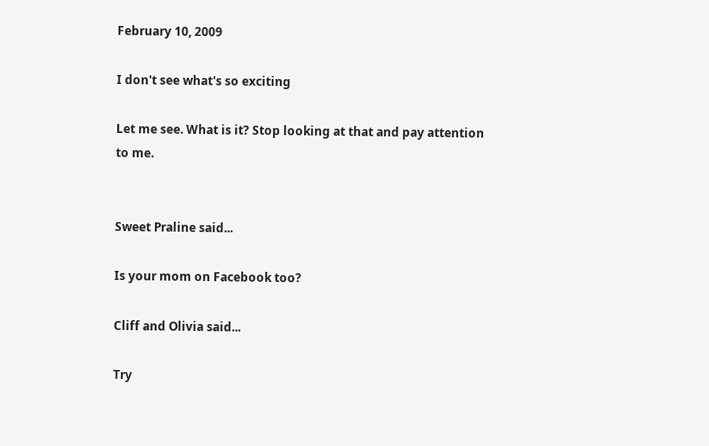February 10, 2009

I don't see what's so exciting

Let me see. What is it? Stop looking at that and pay attention to me.


Sweet Praline said...

Is your mom on Facebook too?

Cliff and Olivia said...

Try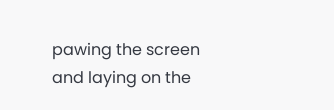pawing the screen and laying on the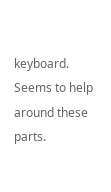keyboard. Seems to help around these parts.